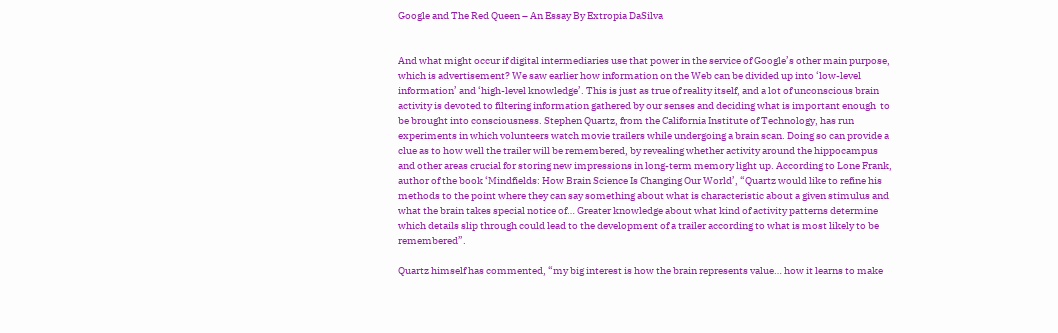Google and The Red Queen – An Essay By Extropia DaSilva


And what might occur if digital intermediaries use that power in the service of Google’s other main purpose, which is advertisement? We saw earlier how information on the Web can be divided up into ‘low-level information’ and ‘high-level knowledge’. This is just as true of reality itself, and a lot of unconscious brain activity is devoted to filtering information gathered by our senses and deciding what is important enough  to be brought into consciousness. Stephen Quartz, from the California Institute of Technology, has run experiments in which volunteers watch movie trailers while undergoing a brain scan. Doing so can provide a clue as to how well the trailer will be remembered, by revealing whether activity around the hippocampus and other areas crucial for storing new impressions in long-term memory light up. According to Lone Frank, author of the book ‘Mindfields: How Brain Science Is Changing Our World’, “Quartz would like to refine his methods to the point where they can say something about what is characteristic about a given stimulus and what the brain takes special notice of… Greater knowledge about what kind of activity patterns determine which details slip through could lead to the development of a trailer according to what is most likely to be remembered”.

Quartz himself has commented, “my big interest is how the brain represents value… how it learns to make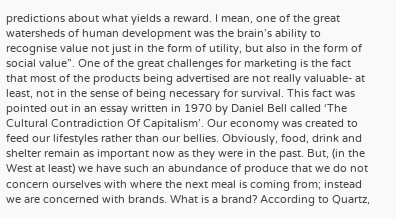predictions about what yields a reward. I mean, one of the great watersheds of human development was the brain’s ability to recognise value not just in the form of utility, but also in the form of social value”. One of the great challenges for marketing is the fact that most of the products being advertised are not really valuable- at least, not in the sense of being necessary for survival. This fact was pointed out in an essay written in 1970 by Daniel Bell called ‘The Cultural Contradiction Of Capitalism’. Our economy was created to feed our lifestyles rather than our bellies. Obviously, food, drink and shelter remain as important now as they were in the past. But, (in the West at least) we have such an abundance of produce that we do not concern ourselves with where the next meal is coming from; instead we are concerned with brands. What is a brand? According to Quartz,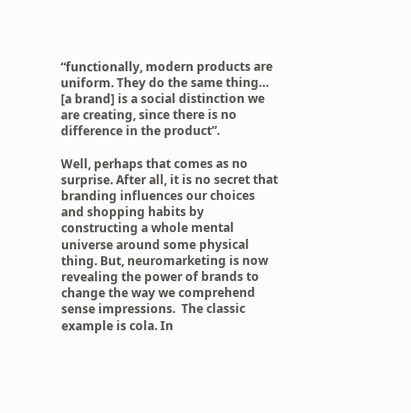“functionally, modern products are uniform. They do the same thing… [a brand] is a social distinction we are creating, since there is no difference in the product”.

Well, perhaps that comes as no surprise. After all, it is no secret that branding influences our choices and shopping habits by constructing a whole mental universe around some physical thing. But, neuromarketing is now revealing the power of brands to change the way we comprehend sense impressions.  The classic example is cola. In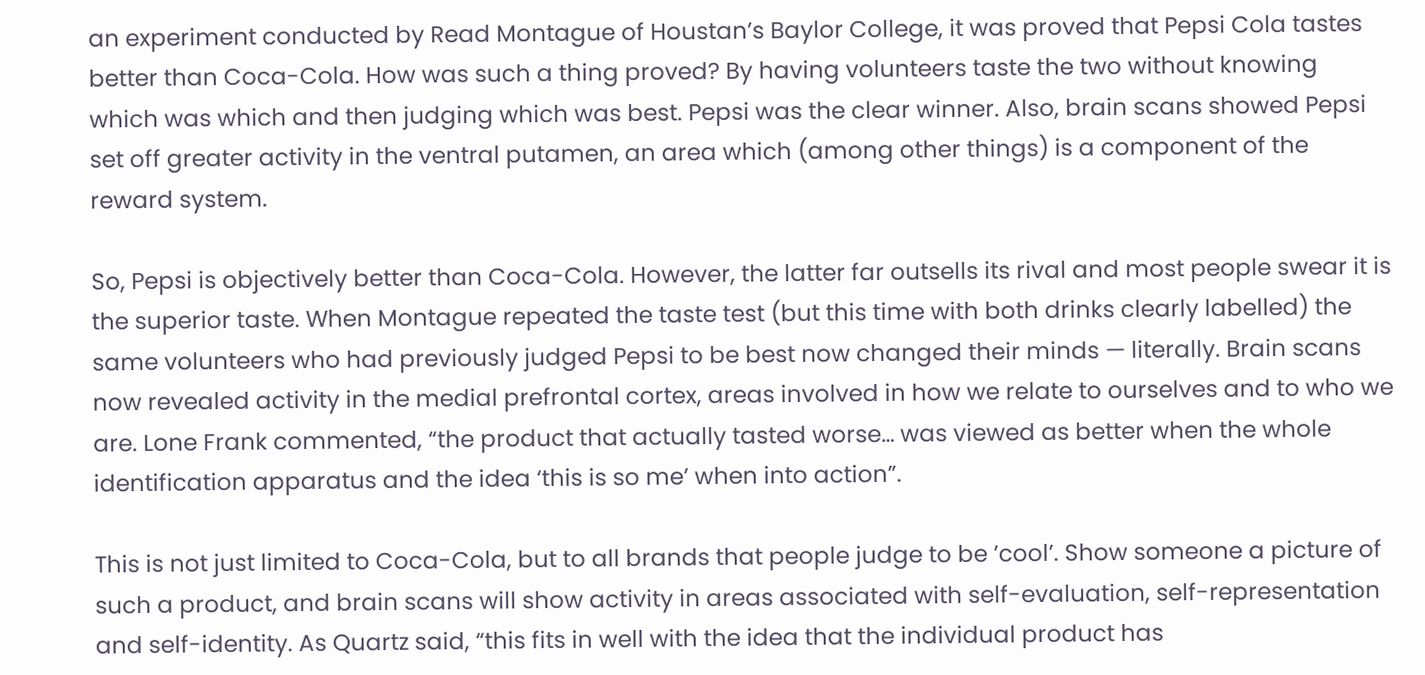an experiment conducted by Read Montague of Houstan’s Baylor College, it was proved that Pepsi Cola tastes better than Coca-Cola. How was such a thing proved? By having volunteers taste the two without knowing which was which and then judging which was best. Pepsi was the clear winner. Also, brain scans showed Pepsi set off greater activity in the ventral putamen, an area which (among other things) is a component of the reward system.

So, Pepsi is objectively better than Coca-Cola. However, the latter far outsells its rival and most people swear it is the superior taste. When Montague repeated the taste test (but this time with both drinks clearly labelled) the same volunteers who had previously judged Pepsi to be best now changed their minds — literally. Brain scans now revealed activity in the medial prefrontal cortex, areas involved in how we relate to ourselves and to who we are. Lone Frank commented, “the product that actually tasted worse… was viewed as better when the whole identification apparatus and the idea ‘this is so me’ when into action”.

This is not just limited to Coca-Cola, but to all brands that people judge to be ’cool’. Show someone a picture of such a product, and brain scans will show activity in areas associated with self-evaluation, self-representation and self-identity. As Quartz said, “this fits in well with the idea that the individual product has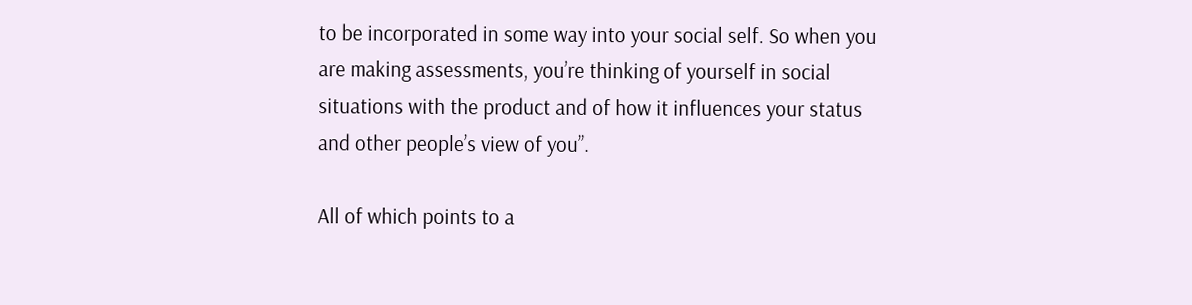to be incorporated in some way into your social self. So when you are making assessments, you’re thinking of yourself in social situations with the product and of how it influences your status and other people’s view of you”.

All of which points to a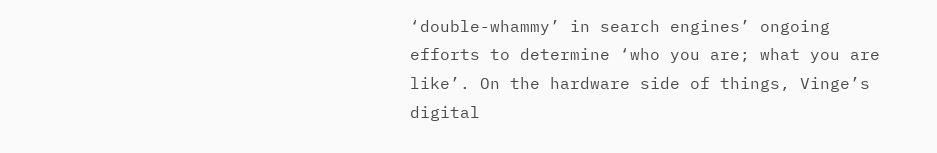‘double-whammy’ in search engines’ ongoing efforts to determine ‘who you are; what you are like’. On the hardware side of things, Vinge’s digital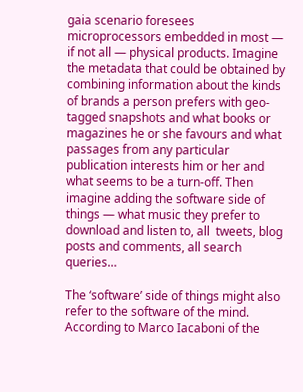gaia scenario foresees microprocessors embedded in most — if not all — physical products. Imagine the metadata that could be obtained by combining information about the kinds of brands a person prefers with geo-tagged snapshots and what books or magazines he or she favours and what passages from any particular publication interests him or her and what seems to be a turn-off. Then imagine adding the software side of things — what music they prefer to download and listen to, all  tweets, blog posts and comments, all search queries…

The ‘software’ side of things might also refer to the software of the mind. According to Marco Iacaboni of the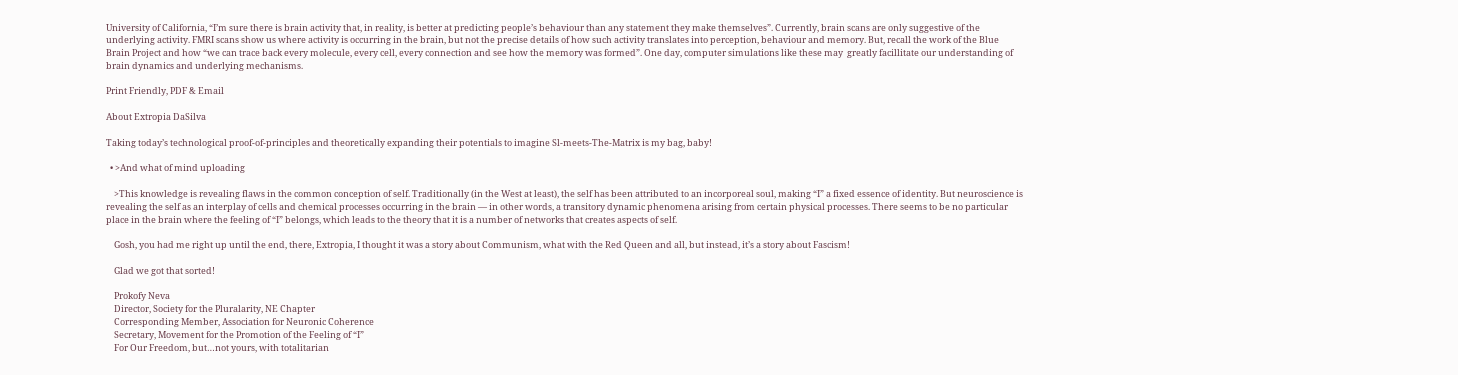University of California, “I’m sure there is brain activity that, in reality, is better at predicting people’s behaviour than any statement they make themselves”. Currently, brain scans are only suggestive of the underlying activity. FMRI scans show us where activity is occurring in the brain, but not the precise details of how such activity translates into perception, behaviour and memory. But, recall the work of the Blue Brain Project and how “we can trace back every molecule, every cell, every connection and see how the memory was formed”. One day, computer simulations like these may  greatly facillitate our understanding of brain dynamics and underlying mechanisms.

Print Friendly, PDF & Email

About Extropia DaSilva

Taking today’s technological proof-of-principles and theoretically expanding their potentials to imagine Sl-meets-The-Matrix is my bag, baby!

  • >And what of mind uploading

    >This knowledge is revealing flaws in the common conception of self. Traditionally (in the West at least), the self has been attributed to an incorporeal soul, making “I” a fixed essence of identity. But neuroscience is revealing the self as an interplay of cells and chemical processes occurring in the brain — in other words, a transitory dynamic phenomena arising from certain physical processes. There seems to be no particular place in the brain where the feeling of “I” belongs, which leads to the theory that it is a number of networks that creates aspects of self.

    Gosh, you had me right up until the end, there, Extropia, I thought it was a story about Communism, what with the Red Queen and all, but instead, it’s a story about Fascism!

    Glad we got that sorted!

    Prokofy Neva
    Director, Society for the Pluralarity, NE Chapter
    Corresponding Member, Association for Neuronic Coherence
    Secretary, Movement for the Promotion of the Feeling of “I”
    For Our Freedom, but…not yours, with totalitarian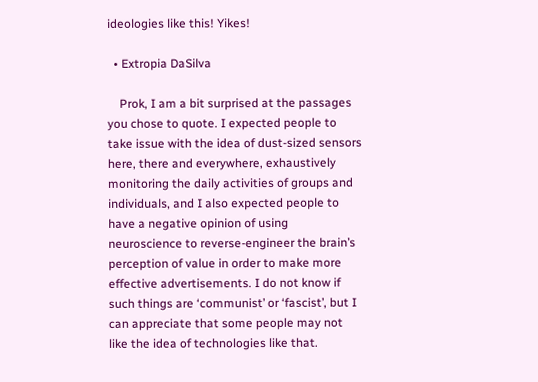ideologies like this! Yikes!

  • Extropia DaSilva

    Prok, I am a bit surprised at the passages you chose to quote. I expected people to take issue with the idea of dust-sized sensors here, there and everywhere, exhaustively monitoring the daily activities of groups and individuals, and I also expected people to have a negative opinion of using neuroscience to reverse-engineer the brain’s perception of value in order to make more effective advertisements. I do not know if such things are ‘communist’ or ‘fascist’, but I can appreciate that some people may not like the idea of technologies like that.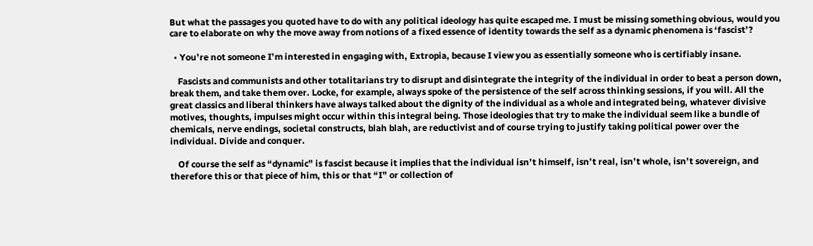But what the passages you quoted have to do with any political ideology has quite escaped me. I must be missing something obvious, would you care to elaborate on why the move away from notions of a fixed essence of identity towards the self as a dynamic phenomena is ‘fascist’?

  • You’re not someone I’m interested in engaging with, Extropia, because I view you as essentially someone who is certifiably insane.

    Fascists and communists and other totalitarians try to disrupt and disintegrate the integrity of the individual in order to beat a person down, break them, and take them over. Locke, for example, always spoke of the persistence of the self across thinking sessions, if you will. All the great classics and liberal thinkers have always talked about the dignity of the individual as a whole and integrated being, whatever divisive motives, thoughts, impulses might occur within this integral being. Those ideologies that try to make the individual seem like a bundle of chemicals, nerve endings, societal constructs, blah blah, are reductivist and of course trying to justify taking political power over the individual. Divide and conquer.

    Of course the self as “dynamic” is fascist because it implies that the individual isn’t himself, isn’t real, isn’t whole, isn’t sovereign, and therefore this or that piece of him, this or that “I” or collection of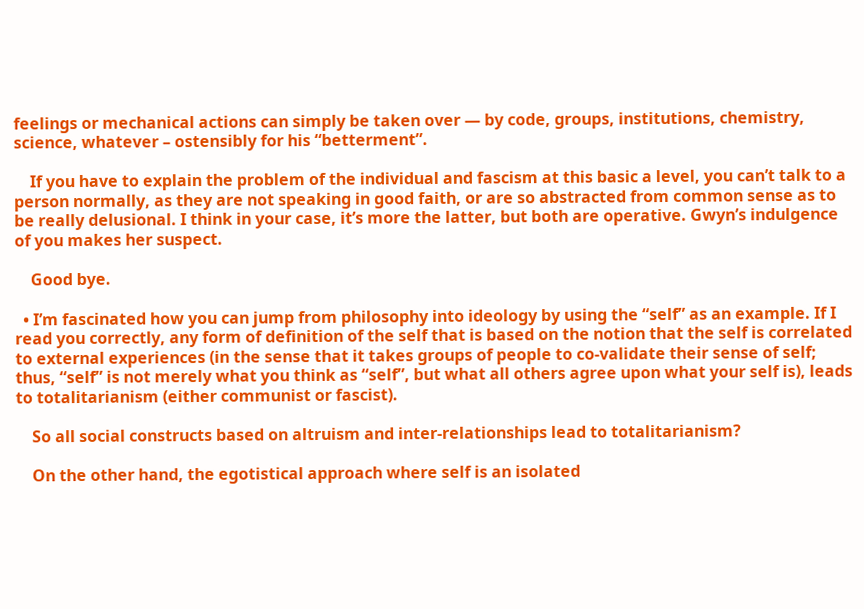feelings or mechanical actions can simply be taken over — by code, groups, institutions, chemistry, science, whatever – ostensibly for his “betterment”.

    If you have to explain the problem of the individual and fascism at this basic a level, you can’t talk to a person normally, as they are not speaking in good faith, or are so abstracted from common sense as to be really delusional. I think in your case, it’s more the latter, but both are operative. Gwyn’s indulgence of you makes her suspect.

    Good bye.

  • I’m fascinated how you can jump from philosophy into ideology by using the “self” as an example. If I read you correctly, any form of definition of the self that is based on the notion that the self is correlated to external experiences (in the sense that it takes groups of people to co-validate their sense of self; thus, “self” is not merely what you think as “self”, but what all others agree upon what your self is), leads to totalitarianism (either communist or fascist).

    So all social constructs based on altruism and inter-relationships lead to totalitarianism?

    On the other hand, the egotistical approach where self is an isolated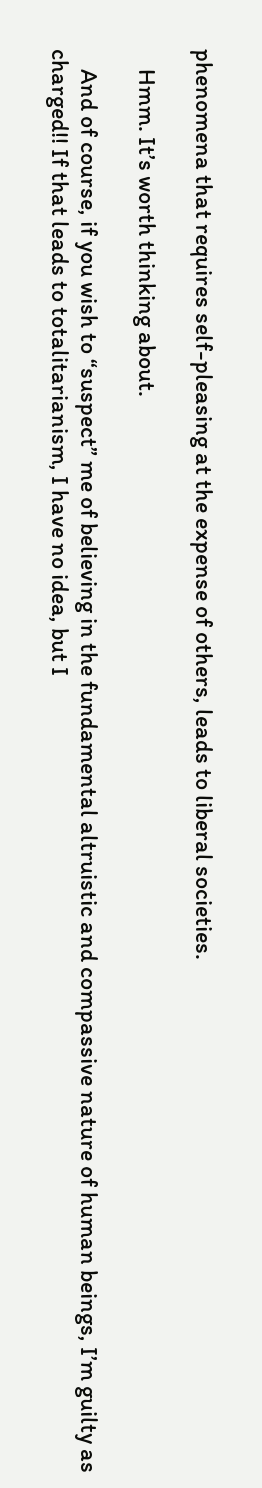phenomena that requires self-pleasing at the expense of others, leads to liberal societies.

    Hmm. It’s worth thinking about.

    And of course, if you wish to “suspect” me of believing in the fundamental altruistic and compassive nature of human beings, I’m guilty as charged!! If that leads to totalitarianism, I have no idea, but I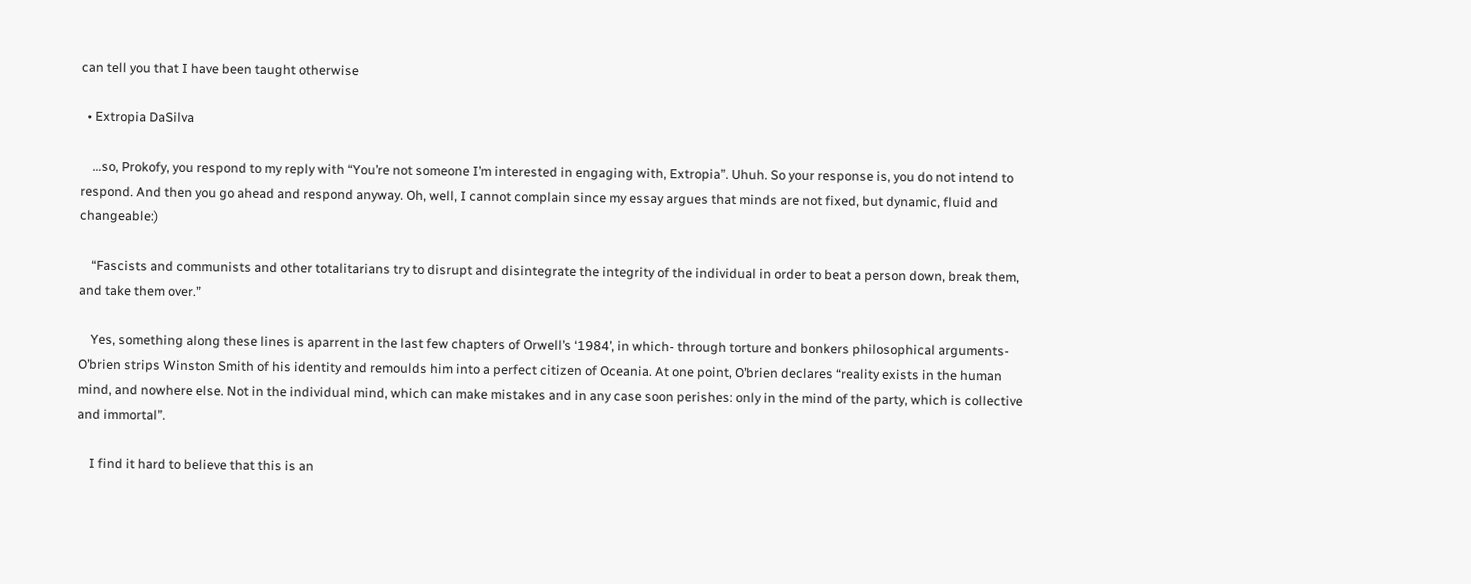can tell you that I have been taught otherwise

  • Extropia DaSilva

    …so, Prokofy, you respond to my reply with “You’re not someone I’m interested in engaging with, Extropia”. Uhuh. So your response is, you do not intend to respond. And then you go ahead and respond anyway. Oh, well, I cannot complain since my essay argues that minds are not fixed, but dynamic, fluid and changeable:)

    “Fascists and communists and other totalitarians try to disrupt and disintegrate the integrity of the individual in order to beat a person down, break them, and take them over.”

    Yes, something along these lines is aparrent in the last few chapters of Orwell’s ‘1984’, in which- through torture and bonkers philosophical arguments- O’brien strips Winston Smith of his identity and remoulds him into a perfect citizen of Oceania. At one point, O’brien declares “reality exists in the human mind, and nowhere else. Not in the individual mind, which can make mistakes and in any case soon perishes: only in the mind of the party, which is collective and immortal”.

    I find it hard to believe that this is an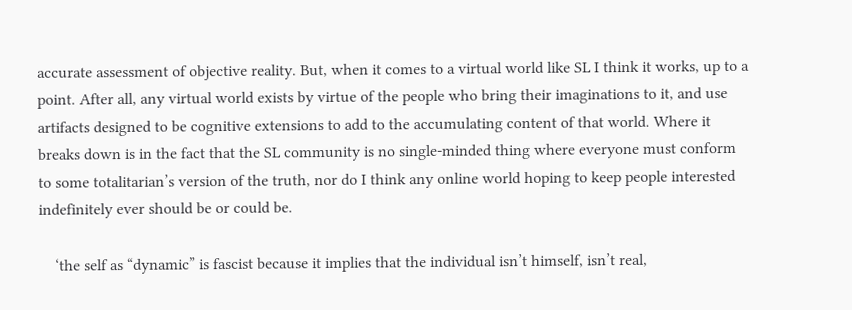accurate assessment of objective reality. But, when it comes to a virtual world like SL I think it works, up to a point. After all, any virtual world exists by virtue of the people who bring their imaginations to it, and use artifacts designed to be cognitive extensions to add to the accumulating content of that world. Where it breaks down is in the fact that the SL community is no single-minded thing where everyone must conform to some totalitarian’s version of the truth, nor do I think any online world hoping to keep people interested indefinitely ever should be or could be.

    ‘the self as “dynamic” is fascist because it implies that the individual isn’t himself, isn’t real,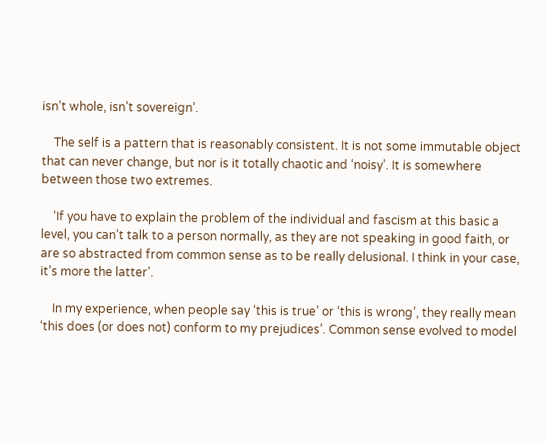isn’t whole, isn’t sovereign’.

    The self is a pattern that is reasonably consistent. It is not some immutable object that can never change, but nor is it totally chaotic and ‘noisy’. It is somewhere between those two extremes.

    ‘If you have to explain the problem of the individual and fascism at this basic a level, you can’t talk to a person normally, as they are not speaking in good faith, or are so abstracted from common sense as to be really delusional. I think in your case, it’s more the latter’.

    In my experience, when people say ‘this is true’ or ‘this is wrong’, they really mean ‘this does (or does not) conform to my prejudices’. Common sense evolved to model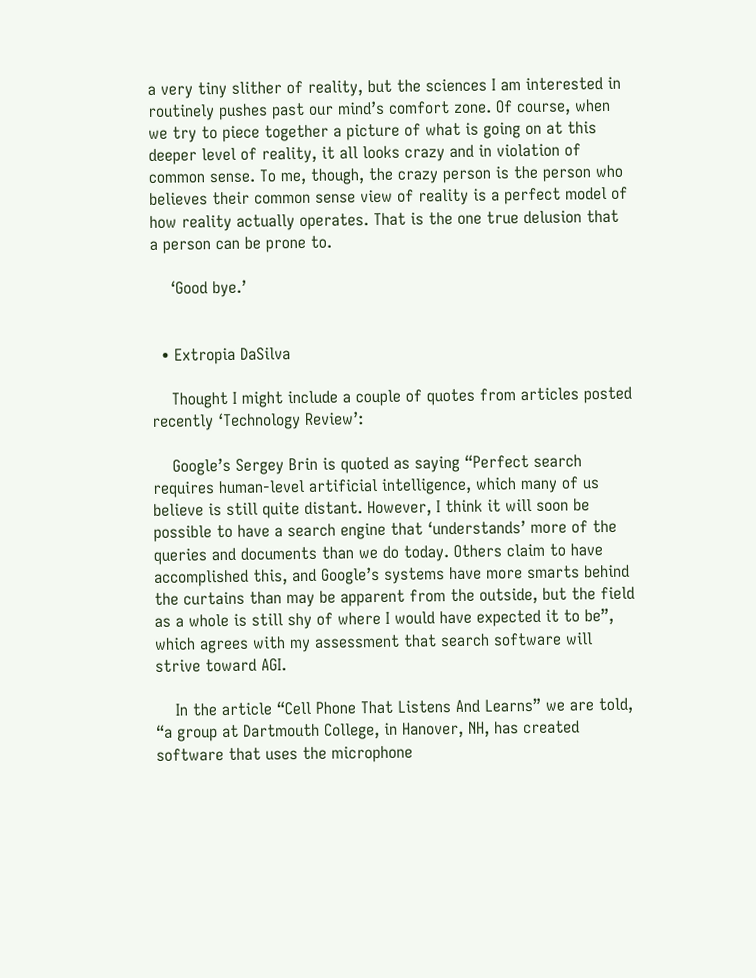a very tiny slither of reality, but the sciences I am interested in routinely pushes past our mind’s comfort zone. Of course, when we try to piece together a picture of what is going on at this deeper level of reality, it all looks crazy and in violation of common sense. To me, though, the crazy person is the person who believes their common sense view of reality is a perfect model of how reality actually operates. That is the one true delusion that a person can be prone to.

    ‘Good bye.’


  • Extropia DaSilva

    Thought I might include a couple of quotes from articles posted recently ‘Technology Review’:

    Google’s Sergey Brin is quoted as saying “Perfect search requires human-level artificial intelligence, which many of us believe is still quite distant. However, I think it will soon be possible to have a search engine that ‘understands’ more of the queries and documents than we do today. Others claim to have accomplished this, and Google’s systems have more smarts behind the curtains than may be apparent from the outside, but the field as a whole is still shy of where I would have expected it to be”, which agrees with my assessment that search software will strive toward AGI.

    In the article “Cell Phone That Listens And Learns” we are told, “a group at Dartmouth College, in Hanover, NH, has created software that uses the microphone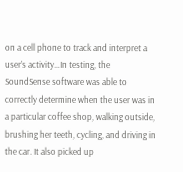on a cell phone to track and interpret a user’s activity…In testing, the SoundSense software was able to correctly determine when the user was in a particular coffee shop, walking outside, brushing her teeth, cycling, and driving in the car. It also picked up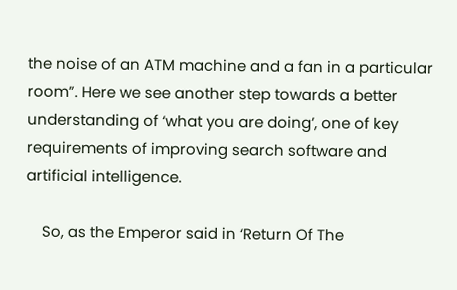the noise of an ATM machine and a fan in a particular room”. Here we see another step towards a better understanding of ‘what you are doing’, one of key requirements of improving search software and artificial intelligence.

    So, as the Emperor said in ‘Return Of The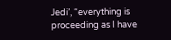Jedi’, “everything is proceeding as I have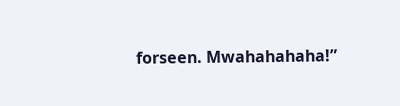forseen. Mwahahahaha!”